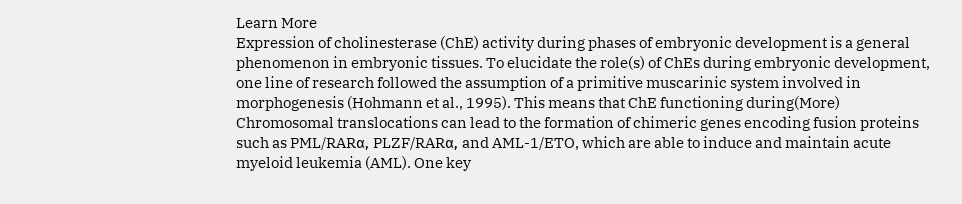Learn More
Expression of cholinesterase (ChE) activity during phases of embryonic development is a general phenomenon in embryonic tissues. To elucidate the role(s) of ChEs during embryonic development, one line of research followed the assumption of a primitive muscarinic system involved in morphogenesis (Hohmann et al., 1995). This means that ChE functioning during(More)
Chromosomal translocations can lead to the formation of chimeric genes encoding fusion proteins such as PML/RARα, PLZF/RARα, and AML-1/ETO, which are able to induce and maintain acute myeloid leukemia (AML). One key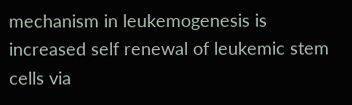mechanism in leukemogenesis is increased self renewal of leukemic stem cells via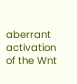aberrant activation of the Wnt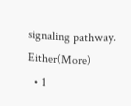signaling pathway. Either(More)
  • 1